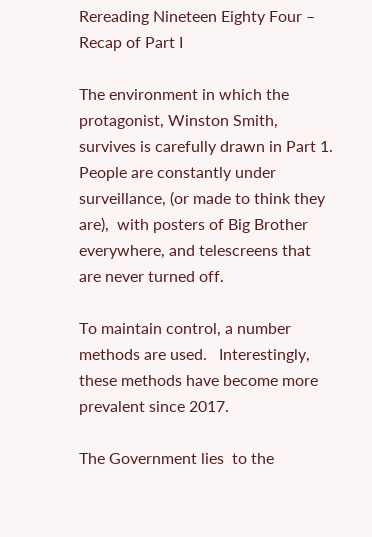Rereading Nineteen Eighty Four – Recap of Part I

The environment in which the protagonist, Winston Smith, survives is carefully drawn in Part 1. People are constantly under surveillance, (or made to think they are),  with posters of Big Brother everywhere, and telescreens that are never turned off.

To maintain control, a number methods are used.   Interestingly, these methods have become more prevalent since 2017.

The Government lies  to the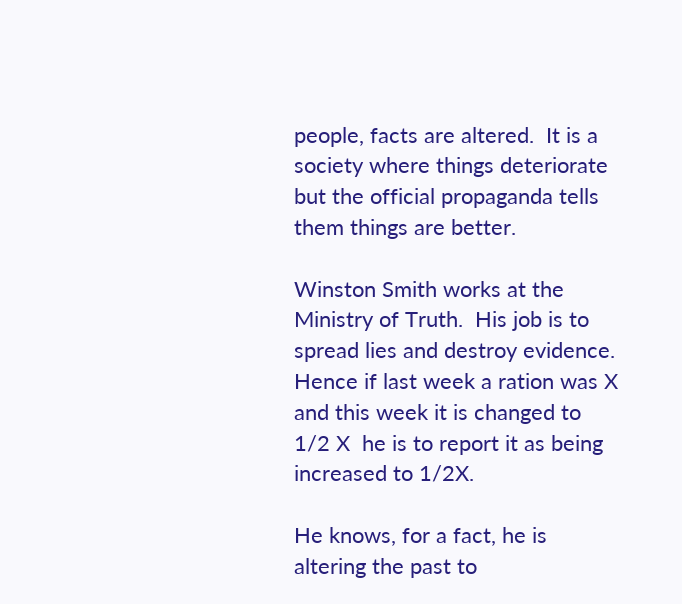people, facts are altered.  It is a society where things deteriorate but the official propaganda tells them things are better.

Winston Smith works at the Ministry of Truth.  His job is to  spread lies and destroy evidence.   Hence if last week a ration was X and this week it is changed to 1/2 X  he is to report it as being increased to 1/2X.

He knows, for a fact, he is altering the past to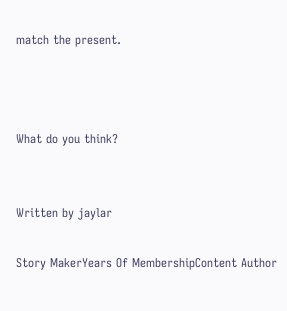match the present.



What do you think?


Written by jaylar

Story MakerYears Of MembershipContent Author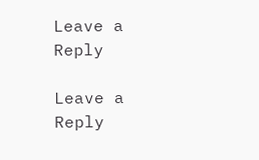Leave a Reply

Leave a Reply